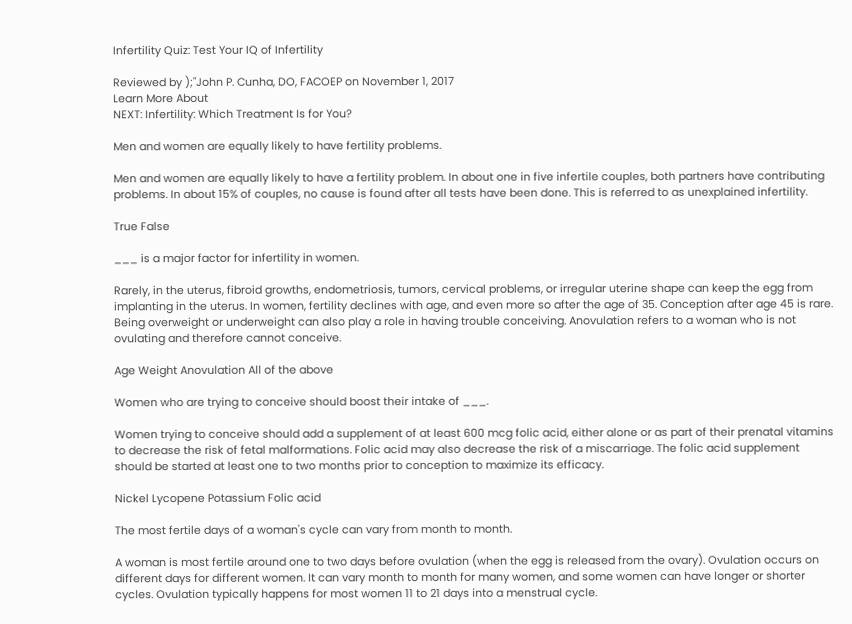Infertility Quiz: Test Your IQ of Infertility

Reviewed by );"John P. Cunha, DO, FACOEP on November 1, 2017
Learn More About
NEXT: Infertility: Which Treatment Is for You?

Men and women are equally likely to have fertility problems.

Men and women are equally likely to have a fertility problem. In about one in five infertile couples, both partners have contributing problems. In about 15% of couples, no cause is found after all tests have been done. This is referred to as unexplained infertility.

True False

___ is a major factor for infertility in women.

Rarely, in the uterus, fibroid growths, endometriosis, tumors, cervical problems, or irregular uterine shape can keep the egg from implanting in the uterus. In women, fertility declines with age, and even more so after the age of 35. Conception after age 45 is rare. Being overweight or underweight can also play a role in having trouble conceiving. Anovulation refers to a woman who is not ovulating and therefore cannot conceive.

Age Weight Anovulation All of the above

Women who are trying to conceive should boost their intake of ___.

Women trying to conceive should add a supplement of at least 600 mcg folic acid, either alone or as part of their prenatal vitamins to decrease the risk of fetal malformations. Folic acid may also decrease the risk of a miscarriage. The folic acid supplement should be started at least one to two months prior to conception to maximize its efficacy.

Nickel Lycopene Potassium Folic acid

The most fertile days of a woman's cycle can vary from month to month.

A woman is most fertile around one to two days before ovulation (when the egg is released from the ovary). Ovulation occurs on different days for different women. It can vary month to month for many women, and some women can have longer or shorter cycles. Ovulation typically happens for most women 11 to 21 days into a menstrual cycle.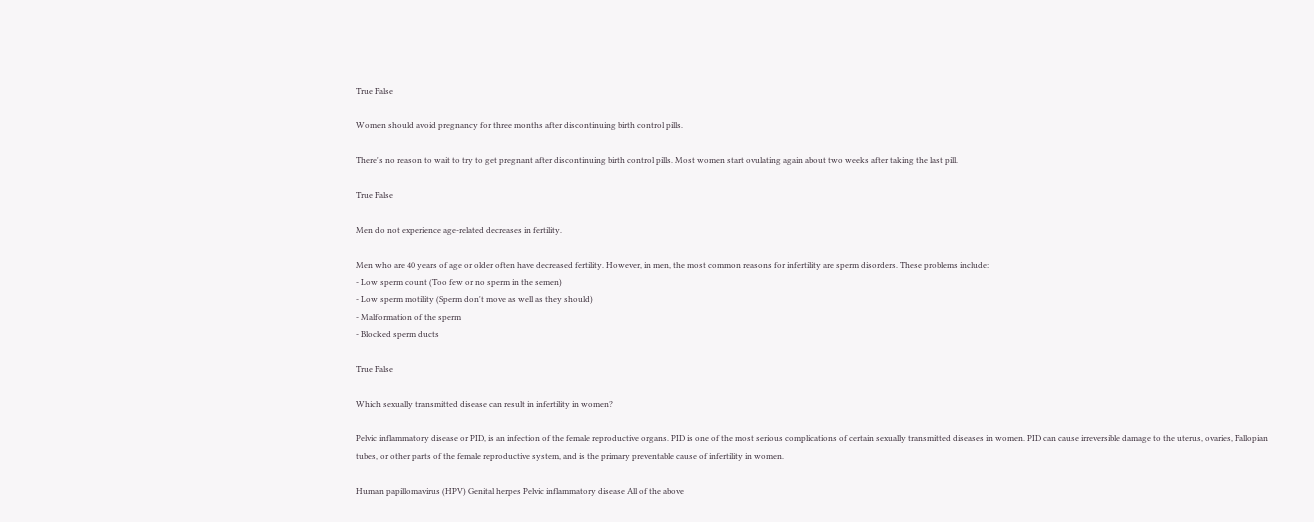True False

Women should avoid pregnancy for three months after discontinuing birth control pills.

There's no reason to wait to try to get pregnant after discontinuing birth control pills. Most women start ovulating again about two weeks after taking the last pill.

True False

Men do not experience age-related decreases in fertility.

Men who are 40 years of age or older often have decreased fertility. However, in men, the most common reasons for infertility are sperm disorders. These problems include:
- Low sperm count (Too few or no sperm in the semen)
- Low sperm motility (Sperm don't move as well as they should)
- Malformation of the sperm
- Blocked sperm ducts

True False

Which sexually transmitted disease can result in infertility in women?

Pelvic inflammatory disease or PID, is an infection of the female reproductive organs. PID is one of the most serious complications of certain sexually transmitted diseases in women. PID can cause irreversible damage to the uterus, ovaries, Fallopian tubes, or other parts of the female reproductive system, and is the primary preventable cause of infertility in women.

Human papillomavirus (HPV) Genital herpes Pelvic inflammatory disease All of the above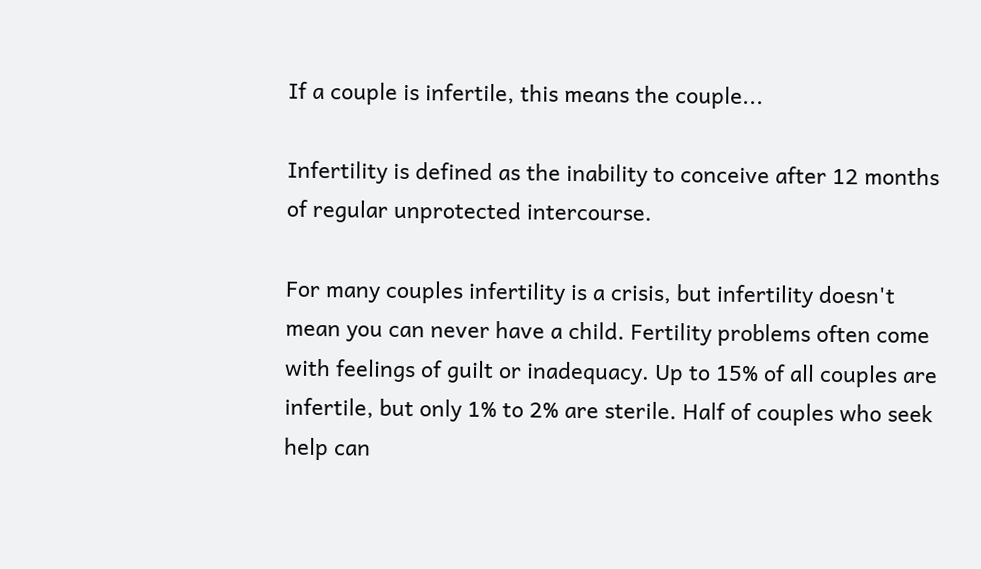If a couple is infertile, this means the couple...

Infertility is defined as the inability to conceive after 12 months of regular unprotected intercourse.

For many couples infertility is a crisis, but infertility doesn't mean you can never have a child. Fertility problems often come with feelings of guilt or inadequacy. Up to 15% of all couples are infertile, but only 1% to 2% are sterile. Half of couples who seek help can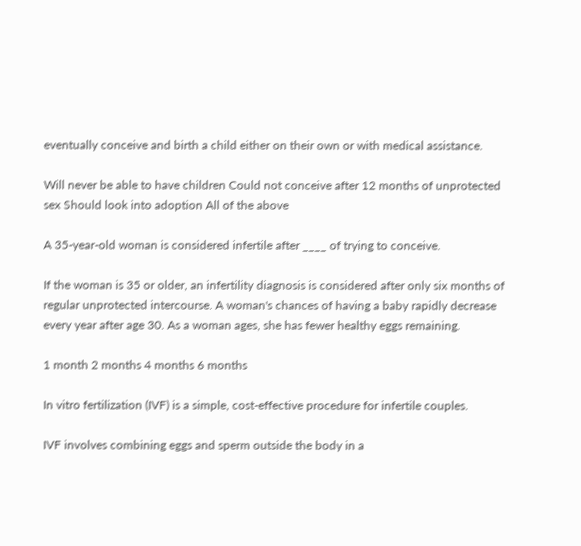eventually conceive and birth a child either on their own or with medical assistance.

Will never be able to have children Could not conceive after 12 months of unprotected sex Should look into adoption All of the above

A 35-year-old woman is considered infertile after ____ of trying to conceive.

If the woman is 35 or older, an infertility diagnosis is considered after only six months of regular unprotected intercourse. A woman's chances of having a baby rapidly decrease every year after age 30. As a woman ages, she has fewer healthy eggs remaining.

1 month 2 months 4 months 6 months

In vitro fertilization (IVF) is a simple, cost-effective procedure for infertile couples.

IVF involves combining eggs and sperm outside the body in a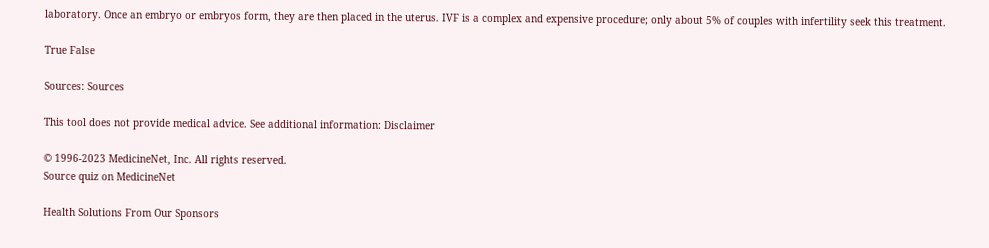laboratory. Once an embryo or embryos form, they are then placed in the uterus. IVF is a complex and expensive procedure; only about 5% of couples with infertility seek this treatment.

True False

Sources: Sources

This tool does not provide medical advice. See additional information: Disclaimer

© 1996-2023 MedicineNet, Inc. All rights reserved.
Source quiz on MedicineNet

Health Solutions From Our Sponsors